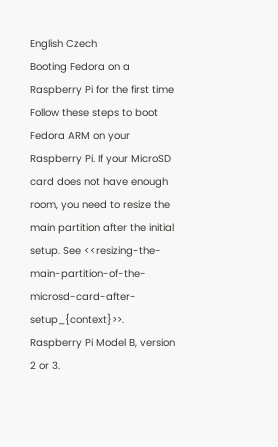English Czech
Booting Fedora on a Raspberry Pi for the first time
Follow these steps to boot Fedora ARM on your Raspberry Pi. If your MicroSD card does not have enough room, you need to resize the main partition after the initial setup. See <<resizing-the-main-partition-of-the-microsd-card-after-setup_{context}>>.
Raspberry Pi Model B, version 2 or 3.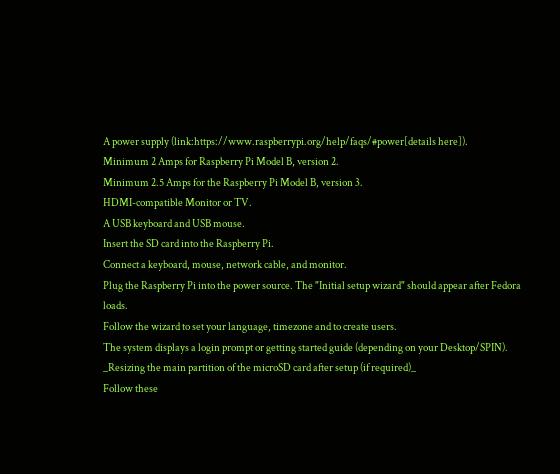A power supply (link:https://www.raspberrypi.org/help/faqs/#power[details here]).
Minimum 2 Amps for Raspberry Pi Model B, version 2.
Minimum 2.5 Amps for the Raspberry Pi Model B, version 3.
HDMI-compatible Monitor or TV.
A USB keyboard and USB mouse.
Insert the SD card into the Raspberry Pi.
Connect a keyboard, mouse, network cable, and monitor.
Plug the Raspberry Pi into the power source. The "Initial setup wizard" should appear after Fedora loads.
Follow the wizard to set your language, timezone and to create users.
The system displays a login prompt or getting started guide (depending on your Desktop/SPIN).
_Resizing the main partition of the microSD card after setup (if required)_
Follow these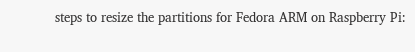steps to resize the partitions for Fedora ARM on Raspberry Pi: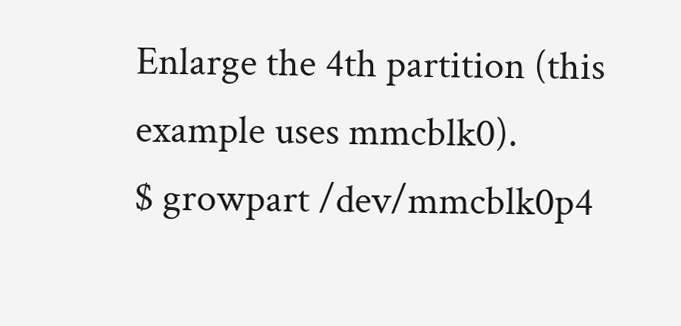Enlarge the 4th partition (this example uses mmcblk0).
$ growpart /dev/mmcblk0p4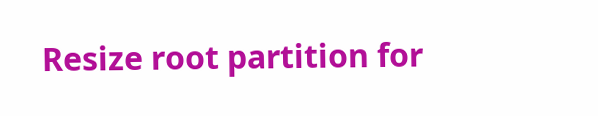Resize root partition for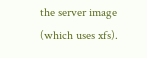the server image (which uses xfs).